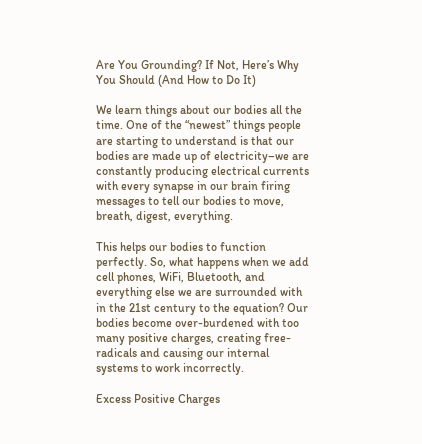Are You Grounding? If Not, Here’s Why You Should (And How to Do It)

We learn things about our bodies all the time. One of the “newest” things people are starting to understand is that our bodies are made up of electricity–we are constantly producing electrical currents with every synapse in our brain firing messages to tell our bodies to move, breath, digest, everything.

This helps our bodies to function perfectly. So, what happens when we add cell phones, WiFi, Bluetooth, and everything else we are surrounded with in the 21st century to the equation? Our bodies become over-burdened with too many positive charges, creating free-radicals and causing our internal systems to work incorrectly.

Excess Positive Charges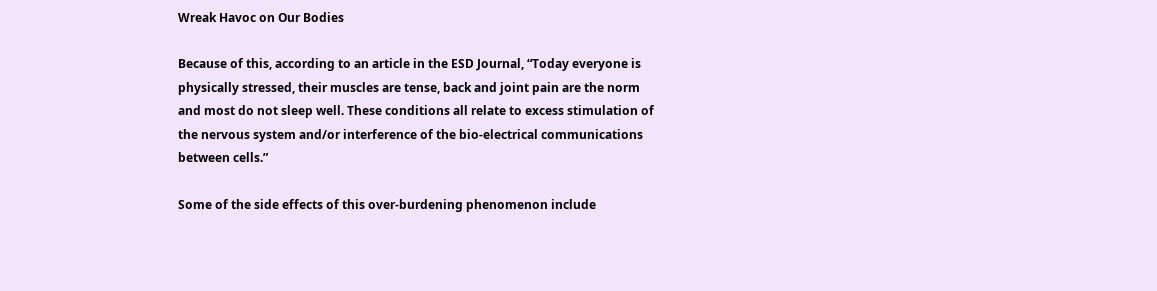Wreak Havoc on Our Bodies

Because of this, according to an article in the ESD Journal, “Today everyone is physically stressed, their muscles are tense, back and joint pain are the norm and most do not sleep well. These conditions all relate to excess stimulation of the nervous system and/or interference of the bio-electrical communications between cells.”

Some of the side effects of this over-burdening phenomenon include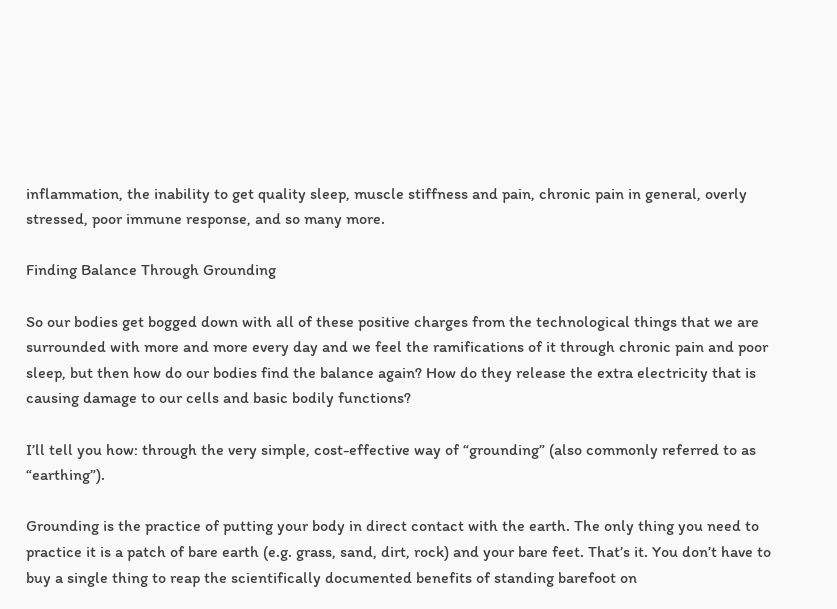inflammation, the inability to get quality sleep, muscle stiffness and pain, chronic pain in general, overly stressed, poor immune response, and so many more.

Finding Balance Through Grounding

So our bodies get bogged down with all of these positive charges from the technological things that we are surrounded with more and more every day and we feel the ramifications of it through chronic pain and poor sleep, but then how do our bodies find the balance again? How do they release the extra electricity that is causing damage to our cells and basic bodily functions?

I’ll tell you how: through the very simple, cost-effective way of “grounding” (also commonly referred to as “earthing”).

Grounding is the practice of putting your body in direct contact with the earth. The only thing you need to practice it is a patch of bare earth (e.g. grass, sand, dirt, rock) and your bare feet. That’s it. You don’t have to buy a single thing to reap the scientifically documented benefits of standing barefoot on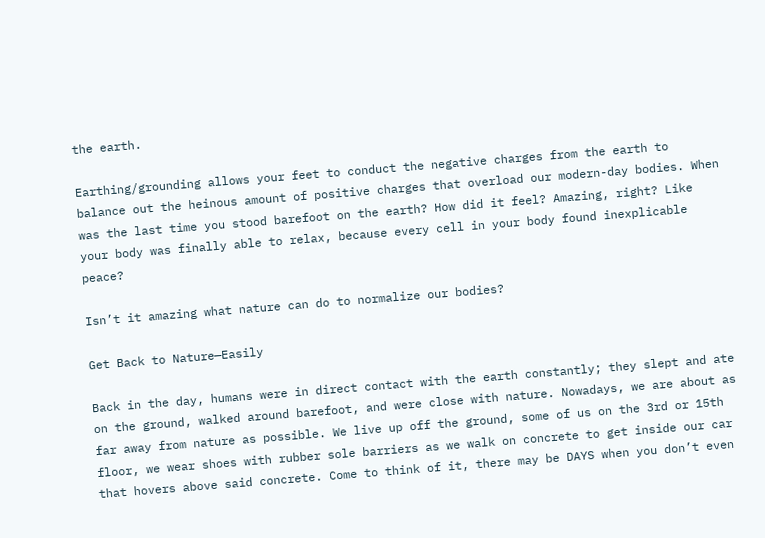the earth.

Earthing/grounding allows your feet to conduct the negative charges from the earth to balance out the heinous amount of positive charges that overload our modern-day bodies. When was the last time you stood barefoot on the earth? How did it feel? Amazing, right? Like your body was finally able to relax, because every cell in your body found inexplicable peace?

Isn’t it amazing what nature can do to normalize our bodies?

Get Back to Nature—Easily

Back in the day, humans were in direct contact with the earth constantly; they slept and ate on the ground, walked around barefoot, and were close with nature. Nowadays, we are about as far away from nature as possible. We live up off the ground, some of us on the 3rd or 15th floor, we wear shoes with rubber sole barriers as we walk on concrete to get inside our car that hovers above said concrete. Come to think of it, there may be DAYS when you don’t even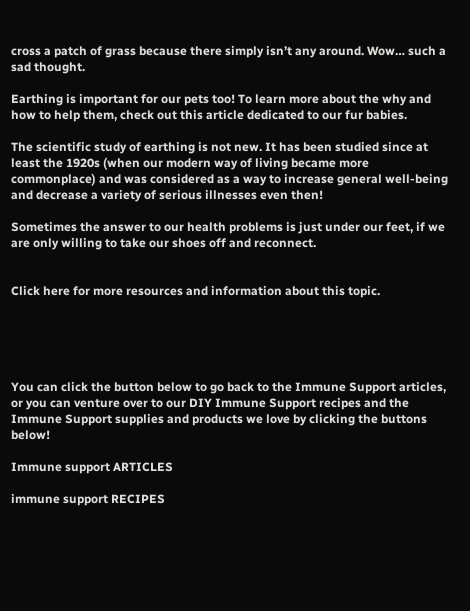cross a patch of grass because there simply isn’t any around. Wow… such a sad thought.

Earthing is important for our pets too! To learn more about the why and how to help them, check out this article dedicated to our fur babies.

The scientific study of earthing is not new. It has been studied since at least the 1920s (when our modern way of living became more commonplace) and was considered as a way to increase general well-being and decrease a variety of serious illnesses even then!

Sometimes the answer to our health problems is just under our feet, if we are only willing to take our shoes off and reconnect.


Click here for more resources and information about this topic.





You can click the button below to go back to the Immune Support articles, or you can venture over to our DIY Immune Support recipes and the Immune Support supplies and products we love by clicking the buttons below!

Immune support ARTICLES

immune support RECIPES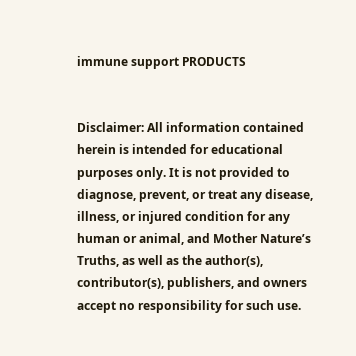immune support PRODUCTS


Disclaimer: All information contained herein is intended for educational purposes only. It is not provided to diagnose, prevent, or treat any disease, illness, or injured condition for any human or animal, and Mother Nature’s Truths, as well as the author(s), contributor(s), publishers, and owners accept no responsibility for such use.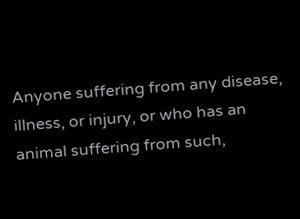Anyone suffering from any disease, illness, or injury, or who has an animal suffering from such,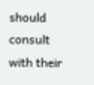should consult with their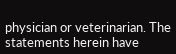physician or veterinarian. The statements herein have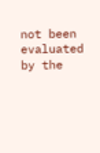not been evaluated by the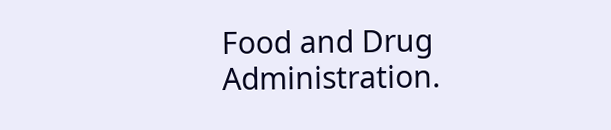Food and Drug Administration.